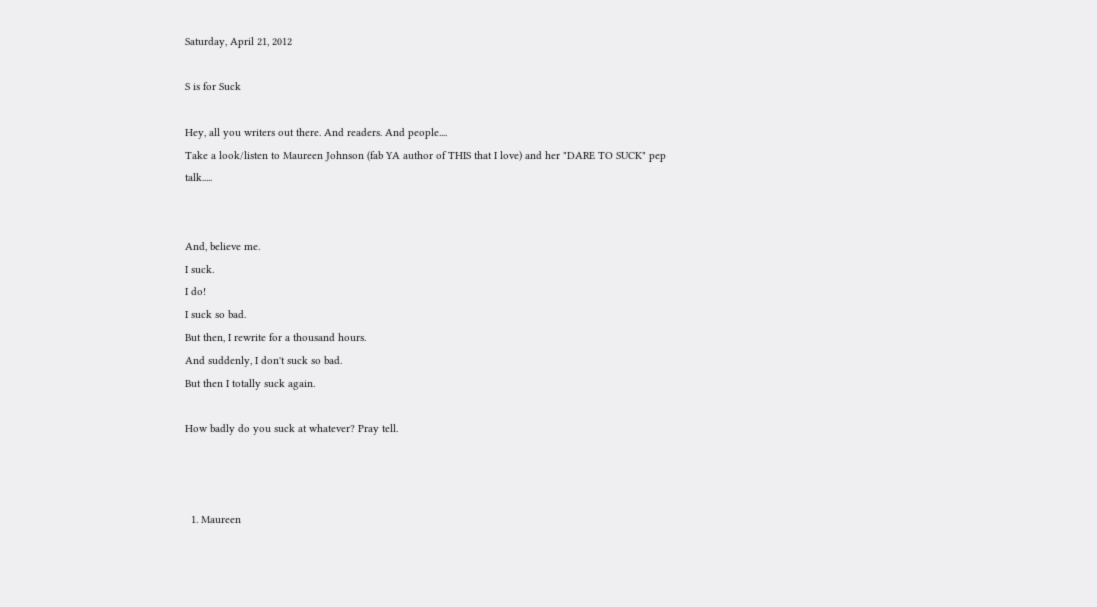Saturday, April 21, 2012

S is for Suck

Hey, all you writers out there. And readers. And people....
Take a look/listen to Maureen Johnson (fab YA author of THIS that I love) and her "DARE TO SUCK" pep talk.....


And, believe me.
I suck.
I do!
I suck so bad.
But then, I rewrite for a thousand hours.
And suddenly, I don't suck so bad.
But then I totally suck again.

How badly do you suck at whatever? Pray tell.



  1. Maureen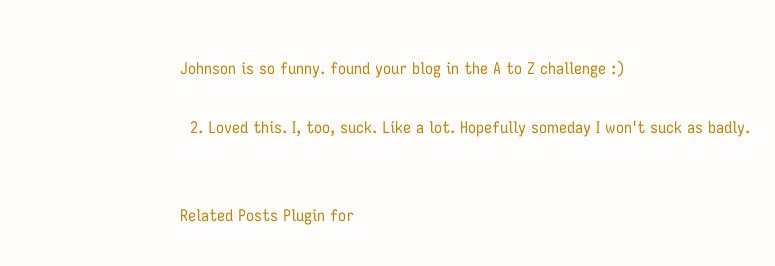Johnson is so funny. found your blog in the A to Z challenge :)

  2. Loved this. I, too, suck. Like a lot. Hopefully someday I won't suck as badly.


Related Posts Plugin for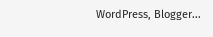WordPress, Blogger...